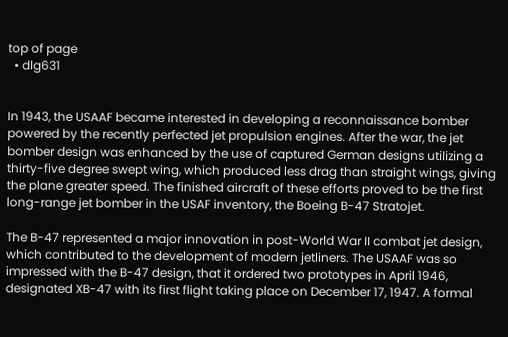top of page
  • dlg631


In 1943, the USAAF became interested in developing a reconnaissance bomber powered by the recently perfected jet propulsion engines. After the war, the jet bomber design was enhanced by the use of captured German designs utilizing a thirty-five degree swept wing, which produced less drag than straight wings, giving the plane greater speed. The finished aircraft of these efforts proved to be the first long-range jet bomber in the USAF inventory, the Boeing B-47 Stratojet.

The B-47 represented a major innovation in post-World War II combat jet design, which contributed to the development of modern jetliners. The USAAF was so impressed with the B-47 design, that it ordered two prototypes in April 1946, designated XB-47 with its first flight taking place on December 17, 1947. A formal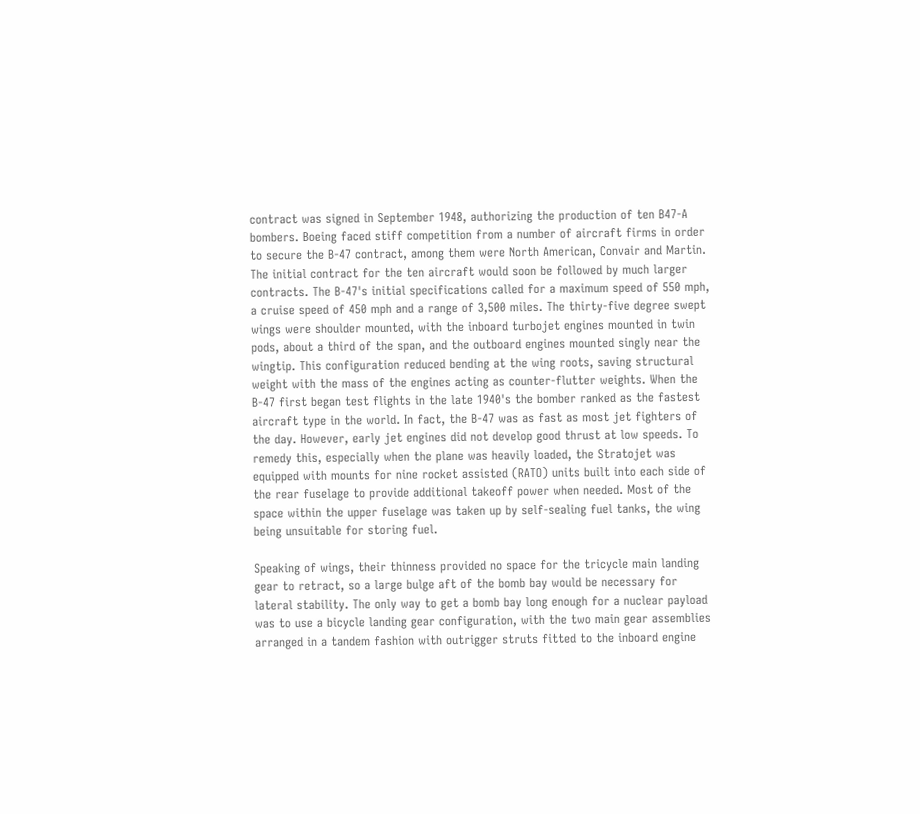contract was signed in September 1948, authorizing the production of ten B47-A bombers. Boeing faced stiff competition from a number of aircraft firms in order to secure the B-47 contract, among them were North American, Convair and Martin. The initial contract for the ten aircraft would soon be followed by much larger contracts. The B-47's initial specifications called for a maximum speed of 550 mph, a cruise speed of 450 mph and a range of 3,500 miles. The thirty-five degree swept wings were shoulder mounted, with the inboard turbojet engines mounted in twin pods, about a third of the span, and the outboard engines mounted singly near the wingtip. This configuration reduced bending at the wing roots, saving structural weight with the mass of the engines acting as counter-flutter weights. When the B-47 first began test flights in the late 1940's the bomber ranked as the fastest aircraft type in the world. In fact, the B-47 was as fast as most jet fighters of the day. However, early jet engines did not develop good thrust at low speeds. To remedy this, especially when the plane was heavily loaded, the Stratojet was equipped with mounts for nine rocket assisted (RATO) units built into each side of the rear fuselage to provide additional takeoff power when needed. Most of the space within the upper fuselage was taken up by self-sealing fuel tanks, the wing being unsuitable for storing fuel.

Speaking of wings, their thinness provided no space for the tricycle main landing gear to retract, so a large bulge aft of the bomb bay would be necessary for lateral stability. The only way to get a bomb bay long enough for a nuclear payload was to use a bicycle landing gear configuration, with the two main gear assemblies arranged in a tandem fashion with outrigger struts fitted to the inboard engine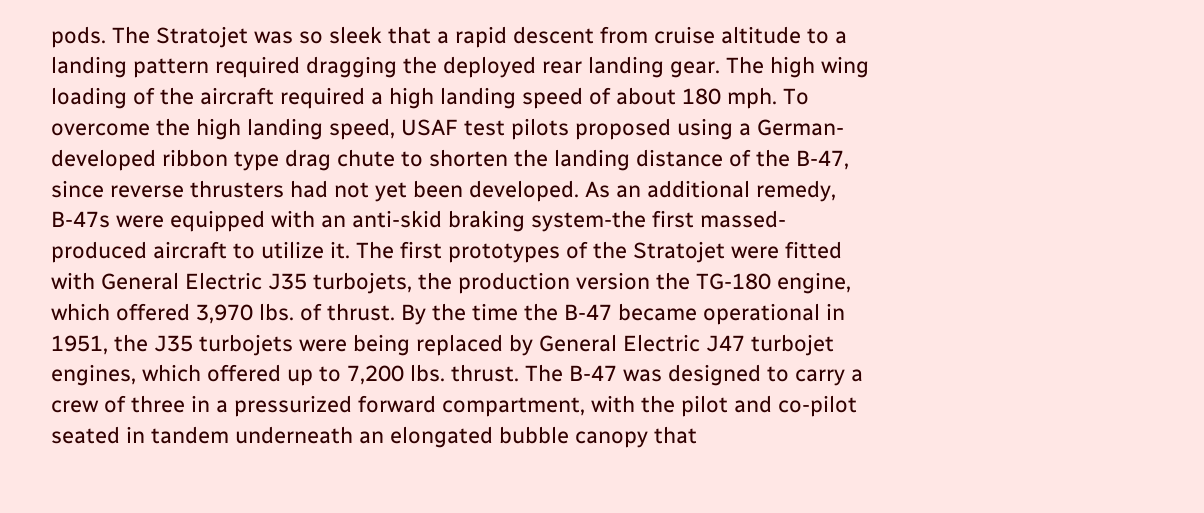pods. The Stratojet was so sleek that a rapid descent from cruise altitude to a landing pattern required dragging the deployed rear landing gear. The high wing loading of the aircraft required a high landing speed of about 180 mph. To overcome the high landing speed, USAF test pilots proposed using a German-developed ribbon type drag chute to shorten the landing distance of the B-47, since reverse thrusters had not yet been developed. As an additional remedy, B-47s were equipped with an anti-skid braking system-the first massed-produced aircraft to utilize it. The first prototypes of the Stratojet were fitted with General Electric J35 turbojets, the production version the TG-180 engine, which offered 3,970 lbs. of thrust. By the time the B-47 became operational in 1951, the J35 turbojets were being replaced by General Electric J47 turbojet engines, which offered up to 7,200 lbs. thrust. The B-47 was designed to carry a crew of three in a pressurized forward compartment, with the pilot and co-pilot seated in tandem underneath an elongated bubble canopy that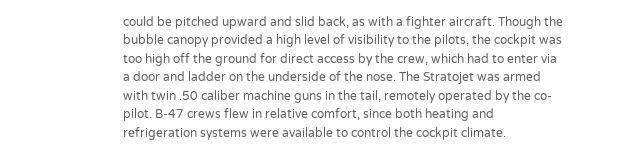could be pitched upward and slid back, as with a fighter aircraft. Though the bubble canopy provided a high level of visibility to the pilots, the cockpit was too high off the ground for direct access by the crew, which had to enter via a door and ladder on the underside of the nose. The Stratojet was armed with twin .50 caliber machine guns in the tail, remotely operated by the co-pilot. B-47 crews flew in relative comfort, since both heating and refrigeration systems were available to control the cockpit climate.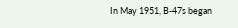In May 1951, B-47s began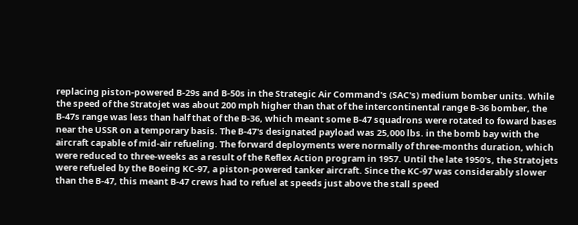replacing piston-powered B-29s and B-50s in the Strategic Air Command's (SAC's) medium bomber units. While the speed of the Stratojet was about 200 mph higher than that of the intercontinental range B-36 bomber, the B-47s range was less than half that of the B-36, which meant some B-47 squadrons were rotated to foward bases near the USSR on a temporary basis. The B-47's designated payload was 25,000 lbs. in the bomb bay with the aircraft capable of mid-air refueling. The forward deployments were normally of three-months duration, which were reduced to three-weeks as a result of the Reflex Action program in 1957. Until the late 1950's, the Stratojets were refueled by the Boeing KC-97, a piston-powered tanker aircraft. Since the KC-97 was considerably slower than the B-47, this meant B-47 crews had to refuel at speeds just above the stall speed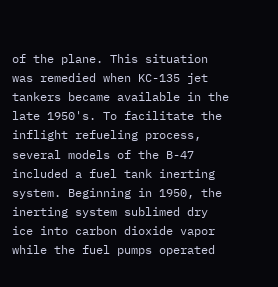of the plane. This situation was remedied when KC-135 jet tankers became available in the late 1950's. To facilitate the inflight refueling process, several models of the B-47 included a fuel tank inerting system. Beginning in 1950, the inerting system sublimed dry ice into carbon dioxide vapor while the fuel pumps operated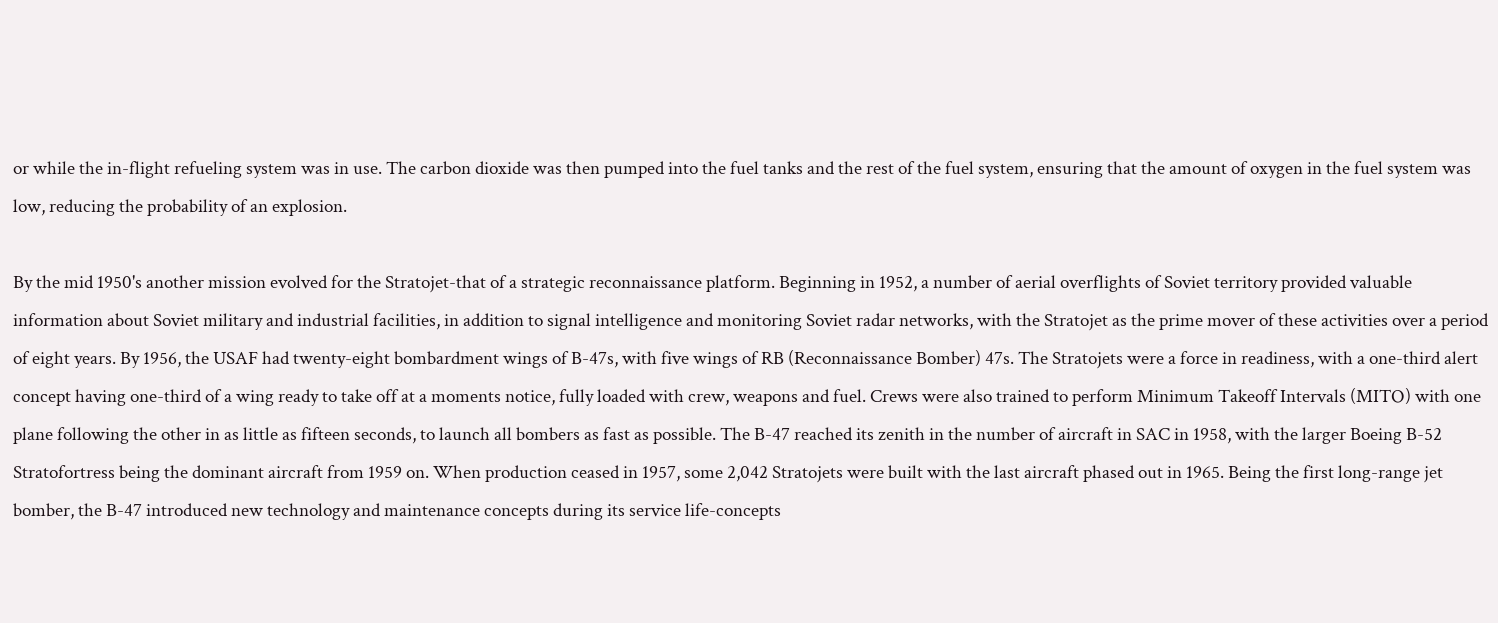or while the in-flight refueling system was in use. The carbon dioxide was then pumped into the fuel tanks and the rest of the fuel system, ensuring that the amount of oxygen in the fuel system was low, reducing the probability of an explosion.

By the mid 1950's another mission evolved for the Stratojet-that of a strategic reconnaissance platform. Beginning in 1952, a number of aerial overflights of Soviet territory provided valuable information about Soviet military and industrial facilities, in addition to signal intelligence and monitoring Soviet radar networks, with the Stratojet as the prime mover of these activities over a period of eight years. By 1956, the USAF had twenty-eight bombardment wings of B-47s, with five wings of RB (Reconnaissance Bomber) 47s. The Stratojets were a force in readiness, with a one-third alert concept having one-third of a wing ready to take off at a moments notice, fully loaded with crew, weapons and fuel. Crews were also trained to perform Minimum Takeoff Intervals (MITO) with one plane following the other in as little as fifteen seconds, to launch all bombers as fast as possible. The B-47 reached its zenith in the number of aircraft in SAC in 1958, with the larger Boeing B-52 Stratofortress being the dominant aircraft from 1959 on. When production ceased in 1957, some 2,042 Stratojets were built with the last aircraft phased out in 1965. Being the first long-range jet bomber, the B-47 introduced new technology and maintenance concepts during its service life-concepts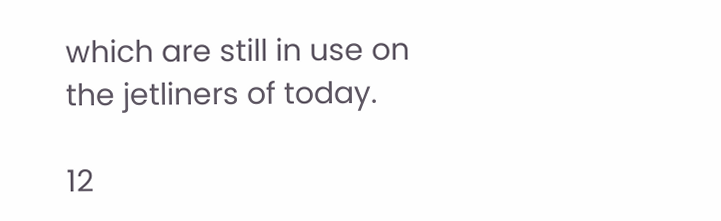which are still in use on the jetliners of today.

12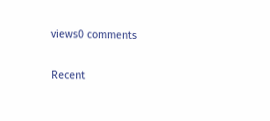views0 comments

Recent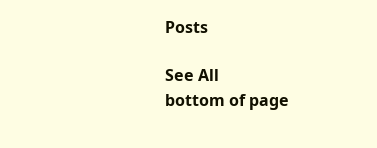Posts

See All
bottom of page